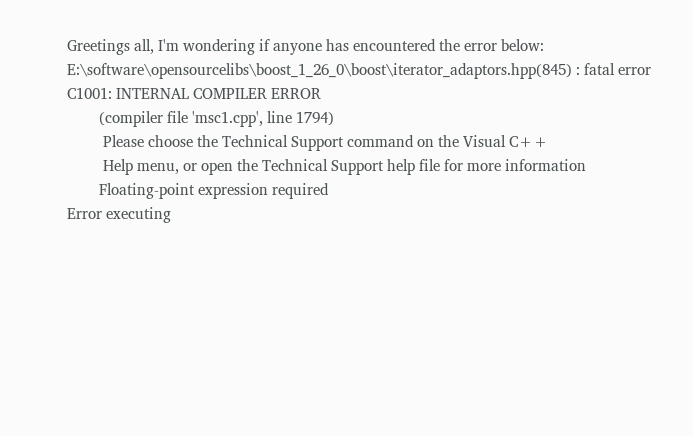Greetings all, I'm wondering if anyone has encountered the error below:
E:\software\opensourcelibs\boost_1_26_0\boost\iterator_adaptors.hpp(845) : fatal error C1001: INTERNAL COMPILER ERROR
        (compiler file 'msc1.cpp', line 1794)
         Please choose the Technical Support command on the Visual C++
         Help menu, or open the Technical Support help file for more information
        Floating-point expression required
Error executing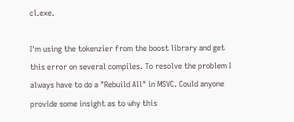cl.exe.

I'm using the tokenzier from the boost library and get this error on several compiles. To resolve the problem I always have to do a "Rebuild All" in MSVC. Could anyone provide some insight as to why this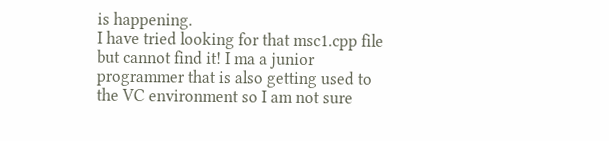is happening.
I have tried looking for that msc1.cpp file but cannot find it! I ma a junior programmer that is also getting used to the VC environment so I am not sure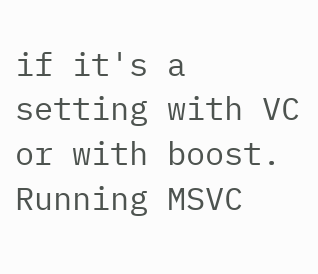if it's a setting with VC or with boost.
Running MSVC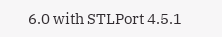6.0 with STLPort 4.5.1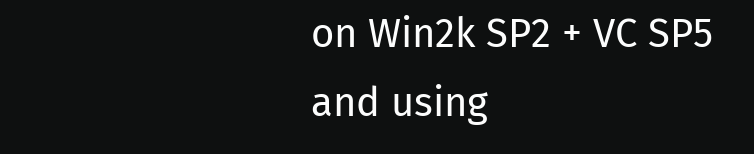on Win2k SP2 + VC SP5 and using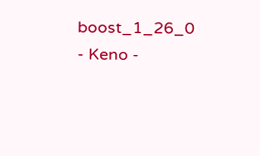boost_1_26_0
- Keno -